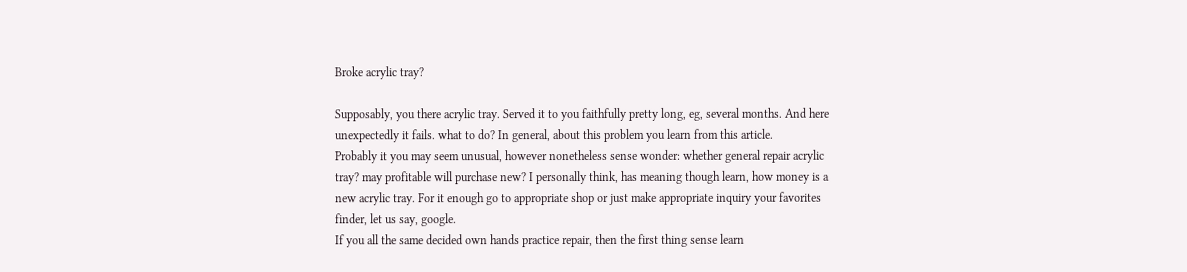Broke acrylic tray?

Supposably, you there acrylic tray. Served it to you faithfully pretty long, eg, several months. And here unexpectedly it fails. what to do? In general, about this problem you learn from this article.
Probably it you may seem unusual, however nonetheless sense wonder: whether general repair acrylic tray? may profitable will purchase new? I personally think, has meaning though learn, how money is a new acrylic tray. For it enough go to appropriate shop or just make appropriate inquiry your favorites finder, let us say, google.
If you all the same decided own hands practice repair, then the first thing sense learn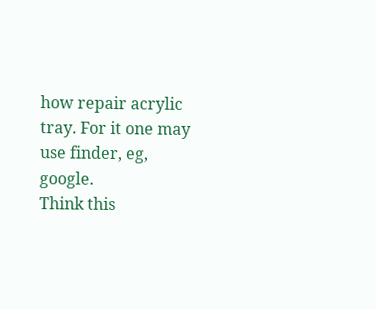how repair acrylic tray. For it one may use finder, eg, google.
Think this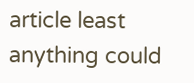article least anything could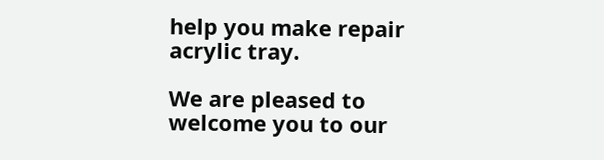help you make repair acrylic tray.

We are pleased to welcome you to our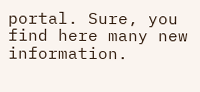portal. Sure, you find here many new information.